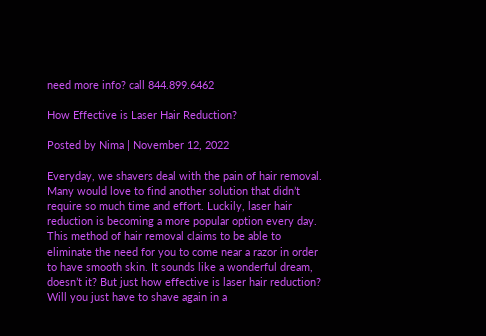need more info? call 844.899.6462

How Effective is Laser Hair Reduction?

Posted by Nima | November 12, 2022

Everyday, we shavers deal with the pain of hair removal. Many would love to find another solution that didn’t require so much time and effort. Luckily, laser hair reduction is becoming a more popular option every day. This method of hair removal claims to be able to eliminate the need for you to come near a razor in order to have smooth skin. It sounds like a wonderful dream, doesn’t it? But just how effective is laser hair reduction? Will you just have to shave again in a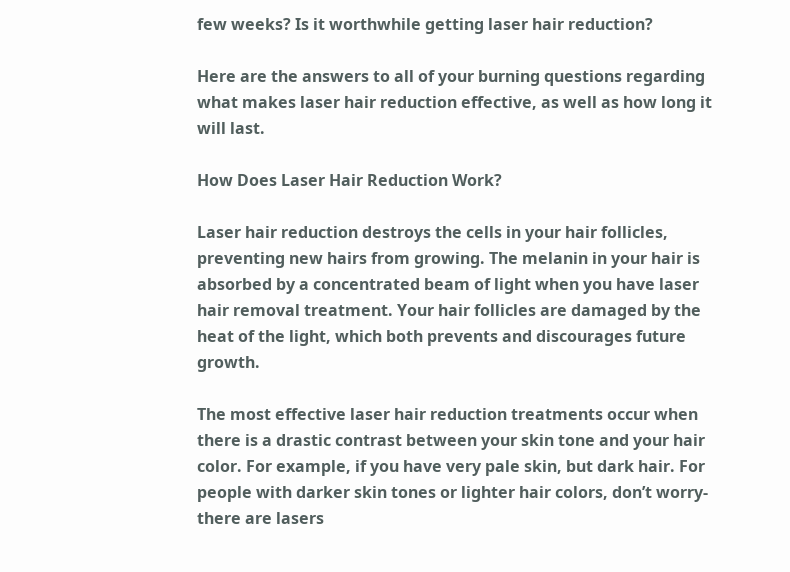few weeks? Is it worthwhile getting laser hair reduction?

Here are the answers to all of your burning questions regarding what makes laser hair reduction effective, as well as how long it will last.

How Does Laser Hair Reduction Work?

Laser hair reduction destroys the cells in your hair follicles, preventing new hairs from growing. The melanin in your hair is absorbed by a concentrated beam of light when you have laser hair removal treatment. Your hair follicles are damaged by the heat of the light, which both prevents and discourages future growth.

The most effective laser hair reduction treatments occur when there is a drastic contrast between your skin tone and your hair color. For example, if you have very pale skin, but dark hair. For people with darker skin tones or lighter hair colors, don’t worry- there are lasers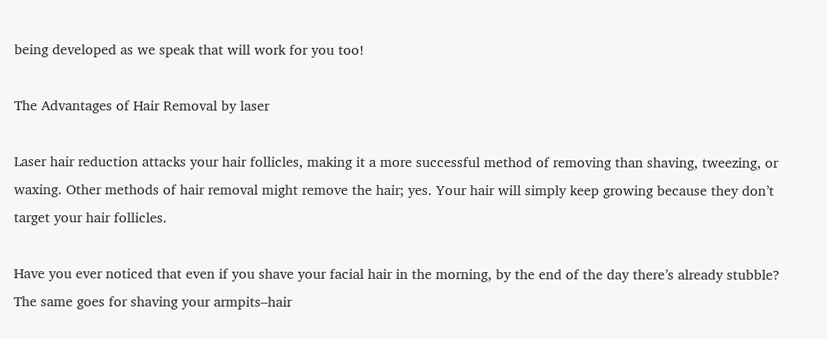being developed as we speak that will work for you too!

The Advantages of Hair Removal by laser

Laser hair reduction attacks your hair follicles, making it a more successful method of removing than shaving, tweezing, or waxing. Other methods of hair removal might remove the hair; yes. Your hair will simply keep growing because they don’t target your hair follicles.

Have you ever noticed that even if you shave your facial hair in the morning, by the end of the day there’s already stubble? The same goes for shaving your armpits–hair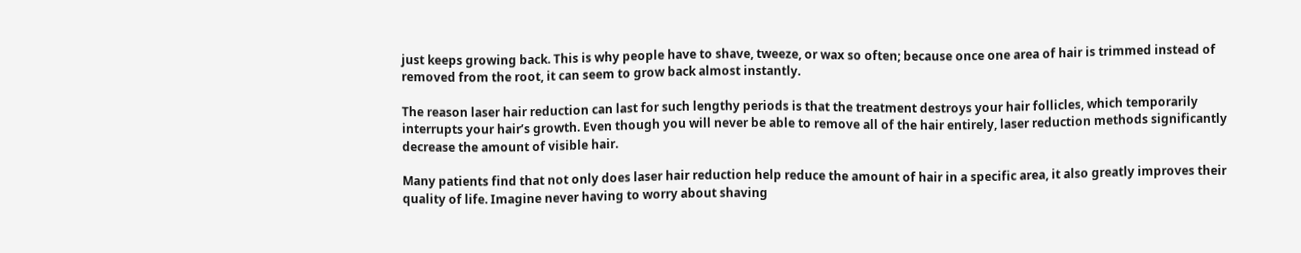just keeps growing back. This is why people have to shave, tweeze, or wax so often; because once one area of hair is trimmed instead of removed from the root, it can seem to grow back almost instantly.

The reason laser hair reduction can last for such lengthy periods is that the treatment destroys your hair follicles, which temporarily interrupts your hair’s growth. Even though you will never be able to remove all of the hair entirely, laser reduction methods significantly decrease the amount of visible hair.

Many patients find that not only does laser hair reduction help reduce the amount of hair in a specific area, it also greatly improves their quality of life. Imagine never having to worry about shaving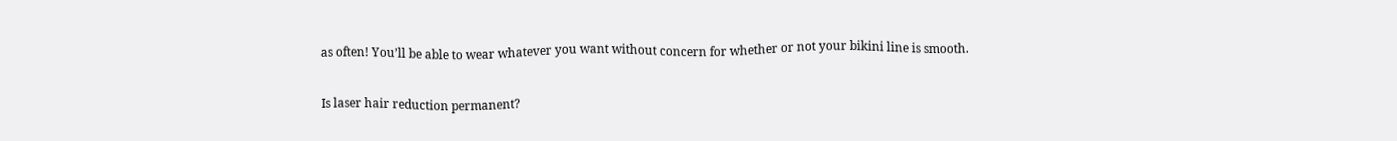as often! You’ll be able to wear whatever you want without concern for whether or not your bikini line is smooth.

Is laser hair reduction permanent?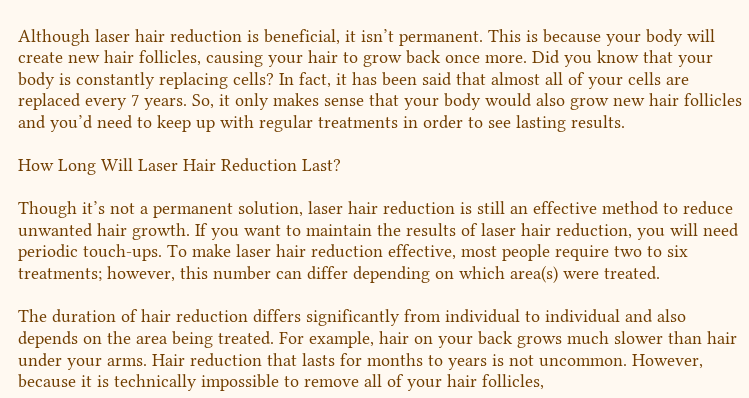Although laser hair reduction is beneficial, it isn’t permanent. This is because your body will create new hair follicles, causing your hair to grow back once more. Did you know that your body is constantly replacing cells? In fact, it has been said that almost all of your cells are replaced every 7 years. So, it only makes sense that your body would also grow new hair follicles and you’d need to keep up with regular treatments in order to see lasting results.

How Long Will Laser Hair Reduction Last?

Though it’s not a permanent solution, laser hair reduction is still an effective method to reduce unwanted hair growth. If you want to maintain the results of laser hair reduction, you will need periodic touch-ups. To make laser hair reduction effective, most people require two to six treatments; however, this number can differ depending on which area(s) were treated.

The duration of hair reduction differs significantly from individual to individual and also depends on the area being treated. For example, hair on your back grows much slower than hair under your arms. Hair reduction that lasts for months to years is not uncommon. However, because it is technically impossible to remove all of your hair follicles,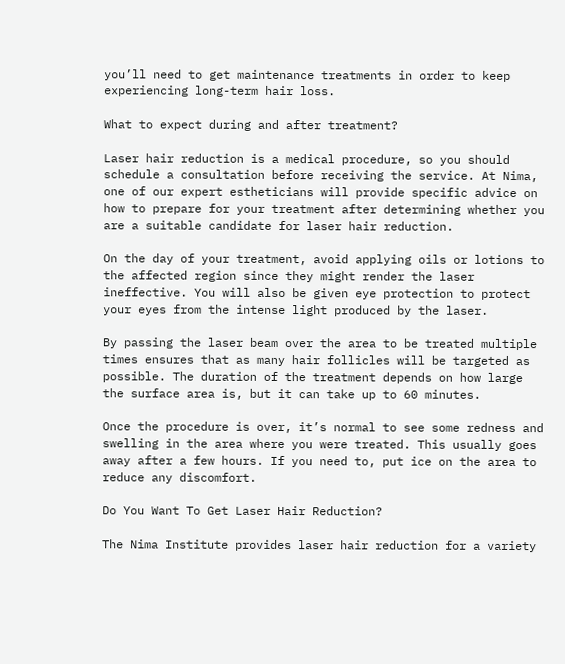you’ll need to get maintenance treatments in order to keep experiencing long-term hair loss.

What to expect during and after treatment?

Laser hair reduction is a medical procedure, so you should schedule a consultation before receiving the service. At Nima, one of our expert estheticians will provide specific advice on how to prepare for your treatment after determining whether you are a suitable candidate for laser hair reduction.

On the day of your treatment, avoid applying oils or lotions to the affected region since they might render the laser ineffective. You will also be given eye protection to protect your eyes from the intense light produced by the laser.

By passing the laser beam over the area to be treated multiple times ensures that as many hair follicles will be targeted as possible. The duration of the treatment depends on how large the surface area is, but it can take up to 60 minutes.

Once the procedure is over, it’s normal to see some redness and swelling in the area where you were treated. This usually goes away after a few hours. If you need to, put ice on the area to reduce any discomfort.

Do You Want To Get Laser Hair Reduction?

The Nima Institute provides laser hair reduction for a variety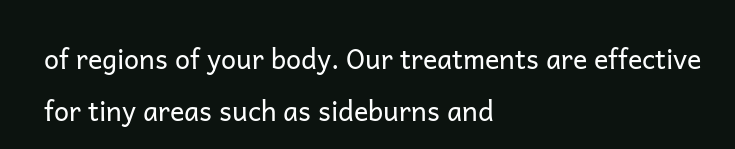of regions of your body. Our treatments are effective for tiny areas such as sideburns and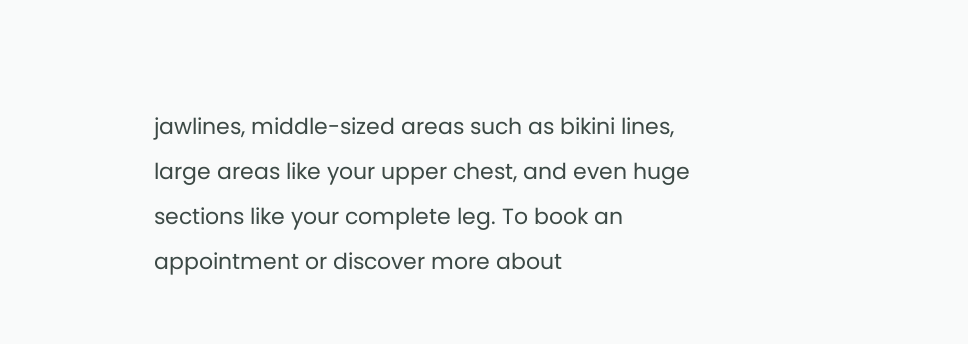jawlines, middle-sized areas such as bikini lines, large areas like your upper chest, and even huge sections like your complete leg. To book an appointment or discover more about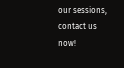our sessions, contact us now!